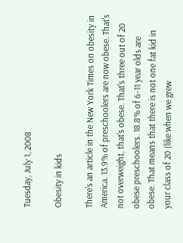Tuesday, July 1, 2008

Obesity in kids

There's an article in the New York Times on obesity in America. 13.9% of preschoolers are now obese. That's not overweight, that's obese. That's three out of 20 obese preschoolers. 18.8% of 6-11 year olds are obese. That means that there is not one fat kid in your class of 20 (like when we grew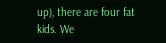up), there are four fat kids. We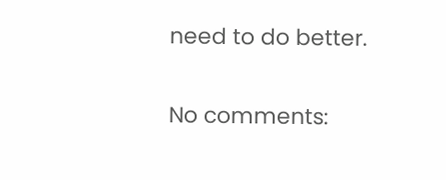need to do better.

No comments: